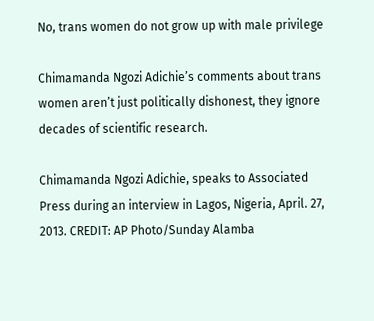No, trans women do not grow up with male privilege

Chimamanda Ngozi Adichie’s comments about trans women aren’t just politically dishonest, they ignore decades of scientific research.

Chimamanda Ngozi Adichie, speaks to Associated Press during an interview in Lagos, Nigeria, April. 27, 2013. CREDIT: AP Photo/Sunday Alamba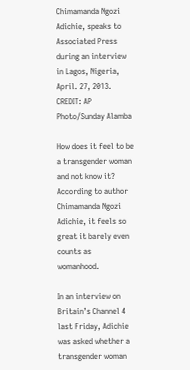Chimamanda Ngozi Adichie, speaks to Associated Press during an interview in Lagos, Nigeria, April. 27, 2013. CREDIT: AP Photo/Sunday Alamba

How does it feel to be a transgender woman and not know it? According to author Chimamanda Ngozi Adichie, it feels so great it barely even counts as womanhood.

In an interview on Britain’s Channel 4 last Friday, Adichie was asked whether a transgender woman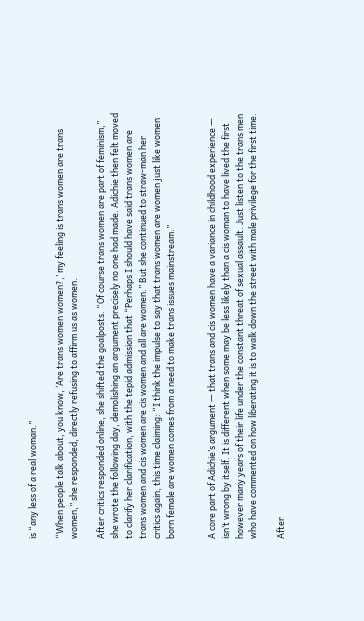is “any less of a real woman.”

“When people talk about, you know, ‘Are trans women women?,’ my feeling is trans women are trans women,” she responded, directly refusing to affirm us as women.

After critics responded online, she shifted the goalposts. “Of course trans women are part of feminism,” she wrote the following day, demolishing an argument precisely no one had made. Adichie then felt moved to clarify her clarification, with the tepid admission that “Perhaps I should have said trans women are trans women and cis women are cis women and all are women.” But she continued to straw-man her critics again, this time claiming: “I think the impulse to say that trans women are women just like women born female are women comes from a need to make trans issues mainstream.”


A core part of Adichie’s argument — that trans and cis women have a variance in childhood experience — isn’t wrong by itself. It is different when some may be less likely than a cis woman to have lived the first however many years of their life under the constant threat of sexual assault. Just listen to the trans men who have commented on how liberating it is to walk down the street with male privilege for the first time.

After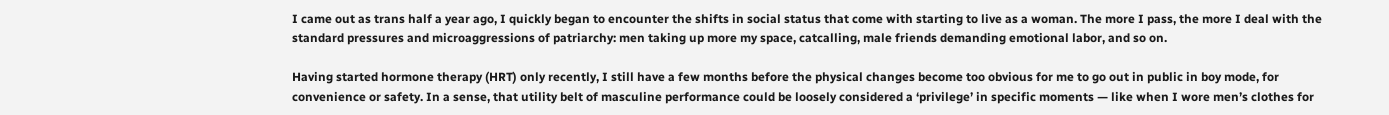I came out as trans half a year ago, I quickly began to encounter the shifts in social status that come with starting to live as a woman. The more I pass, the more I deal with the standard pressures and microaggressions of patriarchy: men taking up more my space, catcalling, male friends demanding emotional labor, and so on.

Having started hormone therapy (HRT) only recently, I still have a few months before the physical changes become too obvious for me to go out in public in boy mode, for convenience or safety. In a sense, that utility belt of masculine performance could be loosely considered a ‘privilege’ in specific moments — like when I wore men’s clothes for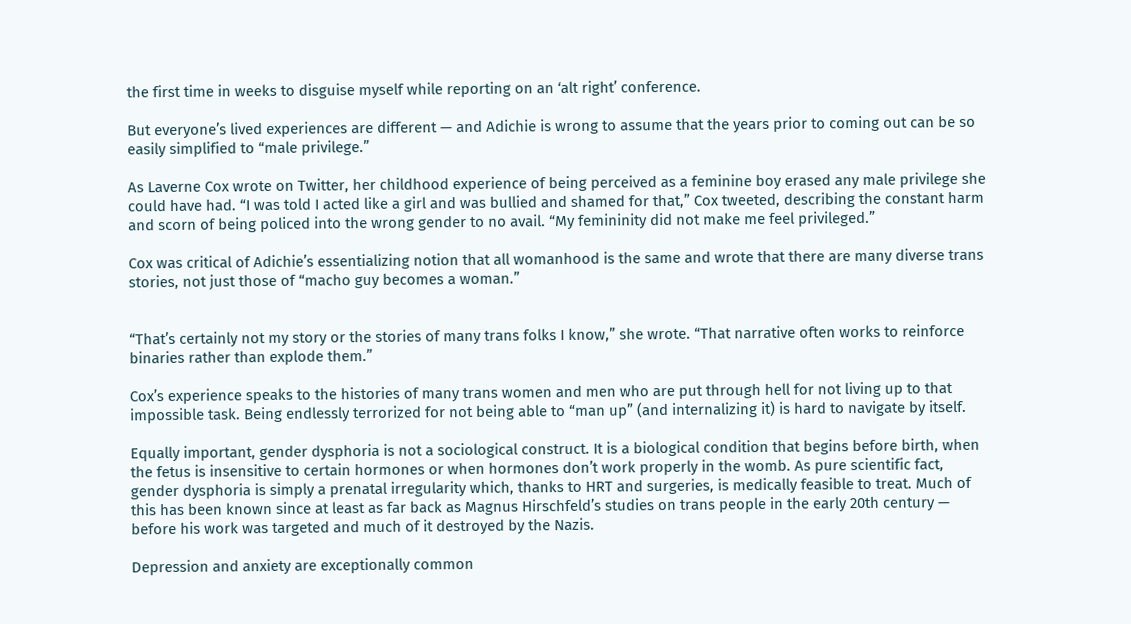the first time in weeks to disguise myself while reporting on an ‘alt right’ conference.

But everyone’s lived experiences are different — and Adichie is wrong to assume that the years prior to coming out can be so easily simplified to “male privilege.”

As Laverne Cox wrote on Twitter, her childhood experience of being perceived as a feminine boy erased any male privilege she could have had. “I was told I acted like a girl and was bullied and shamed for that,” Cox tweeted, describing the constant harm and scorn of being policed into the wrong gender to no avail. “My femininity did not make me feel privileged.”

Cox was critical of Adichie’s essentializing notion that all womanhood is the same and wrote that there are many diverse trans stories, not just those of “macho guy becomes a woman.”


“That’s certainly not my story or the stories of many trans folks I know,” she wrote. “That narrative often works to reinforce binaries rather than explode them.”

Cox’s experience speaks to the histories of many trans women and men who are put through hell for not living up to that impossible task. Being endlessly terrorized for not being able to “man up” (and internalizing it) is hard to navigate by itself.

Equally important, gender dysphoria is not a sociological construct. It is a biological condition that begins before birth, when the fetus is insensitive to certain hormones or when hormones don’t work properly in the womb. As pure scientific fact, gender dysphoria is simply a prenatal irregularity which, thanks to HRT and surgeries, is medically feasible to treat. Much of this has been known since at least as far back as Magnus Hirschfeld’s studies on trans people in the early 20th century — before his work was targeted and much of it destroyed by the Nazis.

Depression and anxiety are exceptionally common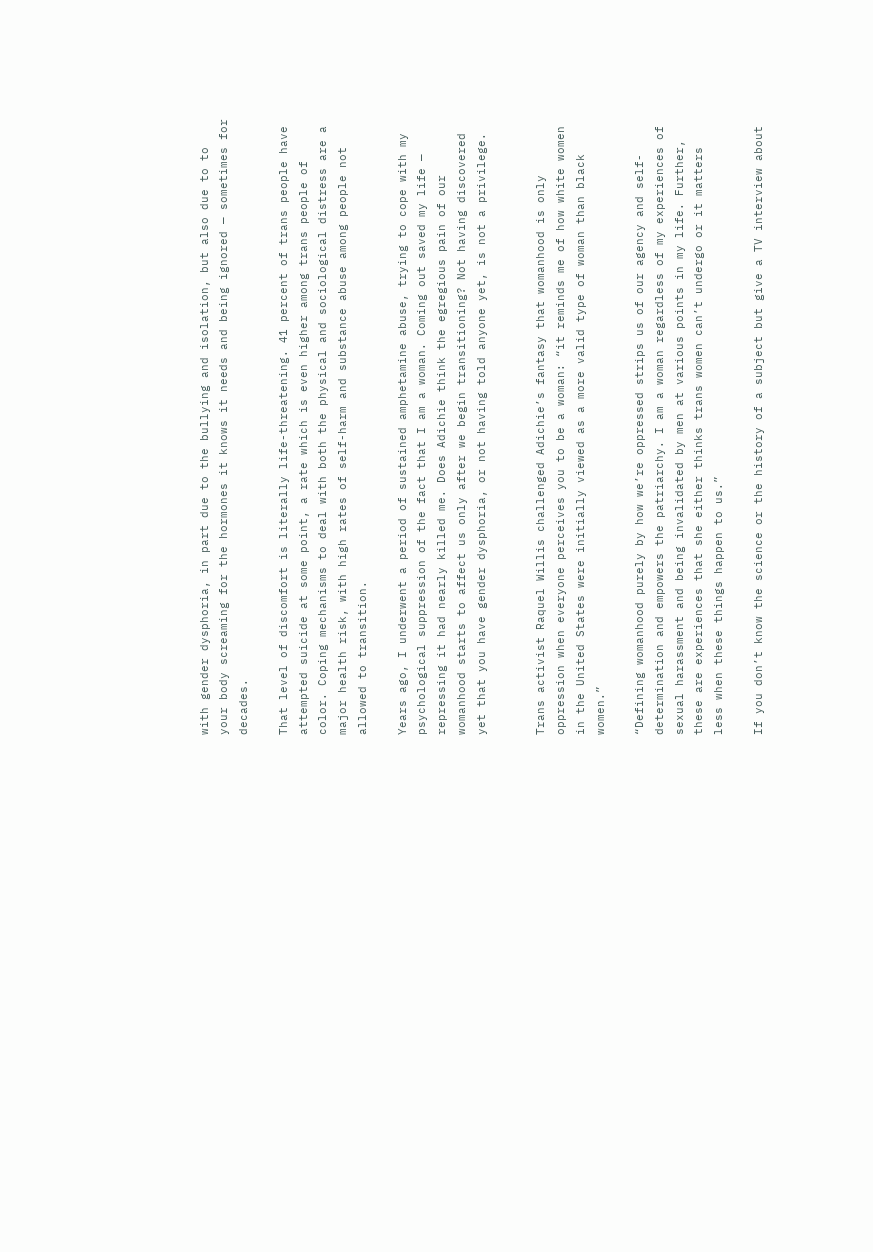with gender dysphoria, in part due to the bullying and isolation, but also due to to your body screaming for the hormones it knows it needs and being ignored — sometimes for decades.

That level of discomfort is literally life-threatening. 41 percent of trans people have attempted suicide at some point, a rate which is even higher among trans people of color. Coping mechanisms to deal with both the physical and sociological distress are a major health risk, with high rates of self-harm and substance abuse among people not allowed to transition.

Years ago, I underwent a period of sustained amphetamine abuse, trying to cope with my psychological suppression of the fact that I am a woman. Coming out saved my life — repressing it had nearly killed me. Does Adichie think the egregious pain of our womanhood starts to affect us only after we begin transitioning? Not having discovered yet that you have gender dysphoria, or not having told anyone yet, is not a privilege.


Trans activist Raquel Willis challenged Adichie’s fantasy that womanhood is only oppression when everyone perceives you to be a woman: “it reminds me of how white women in the United States were initially viewed as a more valid type of woman than black women.”

“Defining womanhood purely by how we’re oppressed strips us of our agency and self-determination and empowers the patriarchy. I am a woman regardless of my experiences of sexual harassment and being invalidated by men at various points in my life. Further, these are experiences that she either thinks trans women can’t undergo or it matters less when these things happen to us.”

If you don’t know the science or the history of a subject but give a TV interview about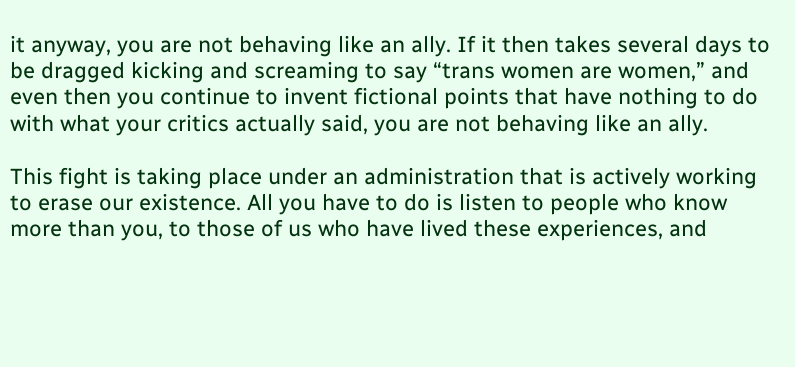it anyway, you are not behaving like an ally. If it then takes several days to be dragged kicking and screaming to say “trans women are women,” and even then you continue to invent fictional points that have nothing to do with what your critics actually said, you are not behaving like an ally.

This fight is taking place under an administration that is actively working to erase our existence. All you have to do is listen to people who know more than you, to those of us who have lived these experiences, and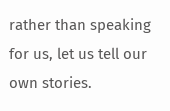rather than speaking for us, let us tell our own stories.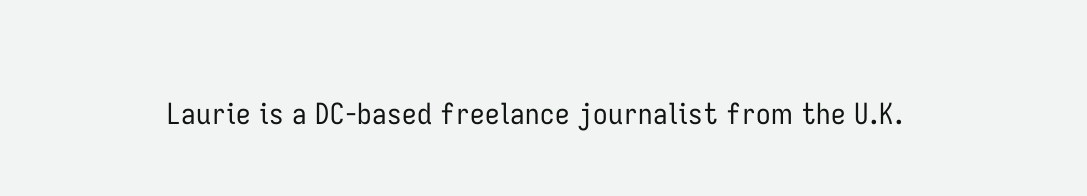Laurie is a DC-based freelance journalist from the U.K.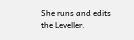She runs and edits the Leveller.